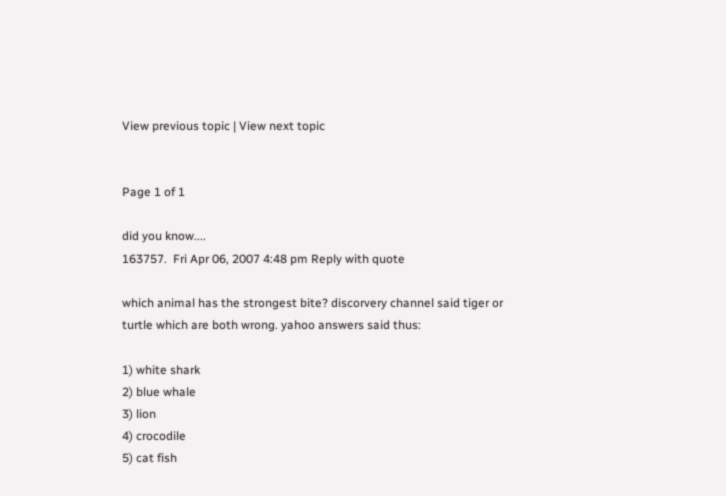View previous topic | View next topic


Page 1 of 1

did you know....
163757.  Fri Apr 06, 2007 4:48 pm Reply with quote

which animal has the strongest bite? discorvery channel said tiger or turtle which are both wrong. yahoo answers said thus:

1) white shark
2) blue whale
3) lion
4) crocodile
5) cat fish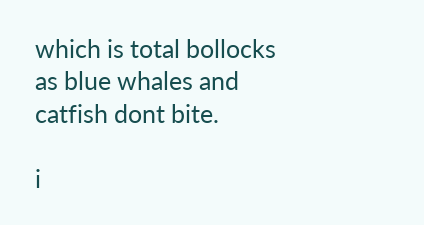which is total bollocks as blue whales and catfish dont bite.

i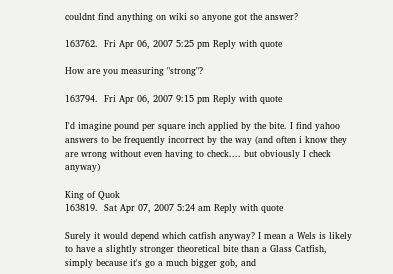couldnt find anything on wiki so anyone got the answer?

163762.  Fri Apr 06, 2007 5:25 pm Reply with quote

How are you measuring "strong"?

163794.  Fri Apr 06, 2007 9:15 pm Reply with quote

I'd imagine pound per square inch applied by the bite. I find yahoo answers to be frequently incorrect by the way (and often i know they are wrong without even having to check.... but obviously I check anyway)

King of Quok
163819.  Sat Apr 07, 2007 5:24 am Reply with quote

Surely it would depend which catfish anyway? I mean a Wels is likely to have a slightly stronger theoretical bite than a Glass Catfish, simply because it's go a much bigger gob, and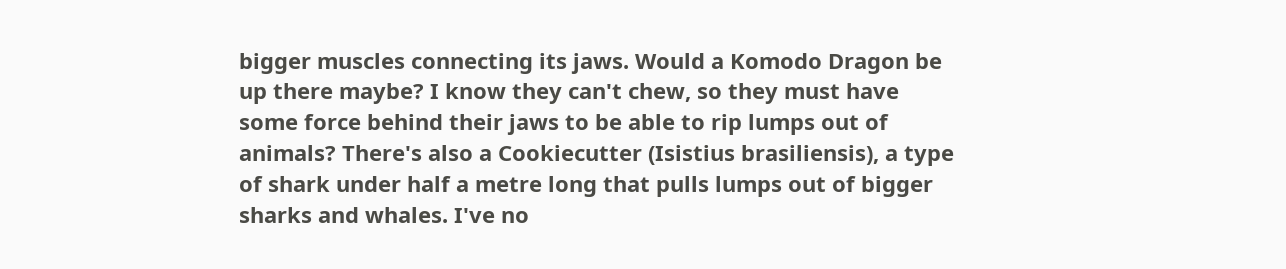bigger muscles connecting its jaws. Would a Komodo Dragon be up there maybe? I know they can't chew, so they must have some force behind their jaws to be able to rip lumps out of animals? There's also a Cookiecutter (Isistius brasiliensis), a type of shark under half a metre long that pulls lumps out of bigger sharks and whales. I've no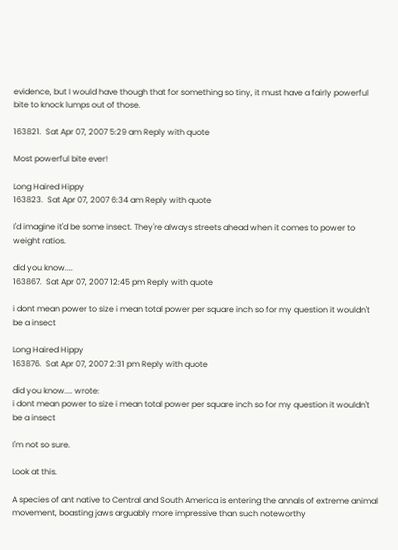evidence, but I would have though that for something so tiny, it must have a fairly powerful bite to knock lumps out of those.

163821.  Sat Apr 07, 2007 5:29 am Reply with quote

Most powerful bite ever!

Long Haired Hippy
163823.  Sat Apr 07, 2007 6:34 am Reply with quote

I'd imagine it'd be some insect. They're always streets ahead when it comes to power to weight ratios.

did you know....
163867.  Sat Apr 07, 2007 12:45 pm Reply with quote

i dont mean power to size i mean total power per square inch so for my question it wouldn't be a insect

Long Haired Hippy
163876.  Sat Apr 07, 2007 2:31 pm Reply with quote

did you know.... wrote:
i dont mean power to size i mean total power per square inch so for my question it wouldn't be a insect

I'm not so sure.

Look at this.

A species of ant native to Central and South America is entering the annals of extreme animal movement, boasting jaws arguably more impressive than such noteworthy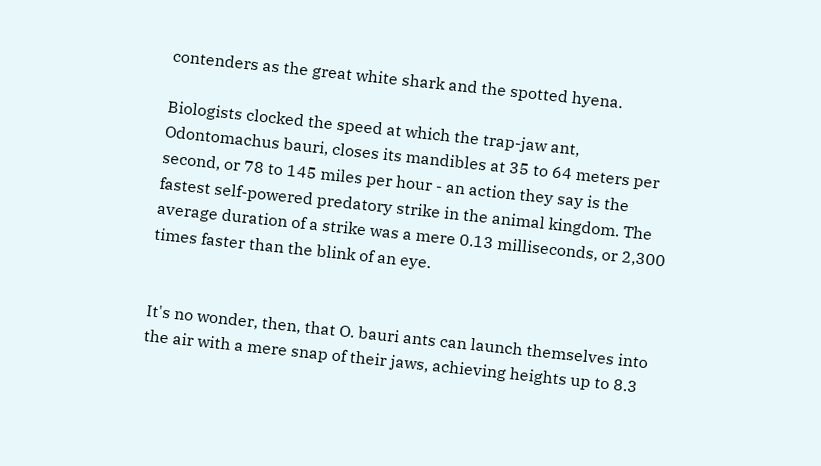contenders as the great white shark and the spotted hyena.

Biologists clocked the speed at which the trap-jaw ant, Odontomachus bauri, closes its mandibles at 35 to 64 meters per second, or 78 to 145 miles per hour - an action they say is the fastest self-powered predatory strike in the animal kingdom. The average duration of a strike was a mere 0.13 milliseconds, or 2,300 times faster than the blink of an eye.


It's no wonder, then, that O. bauri ants can launch themselves into the air with a mere snap of their jaws, achieving heights up to 8.3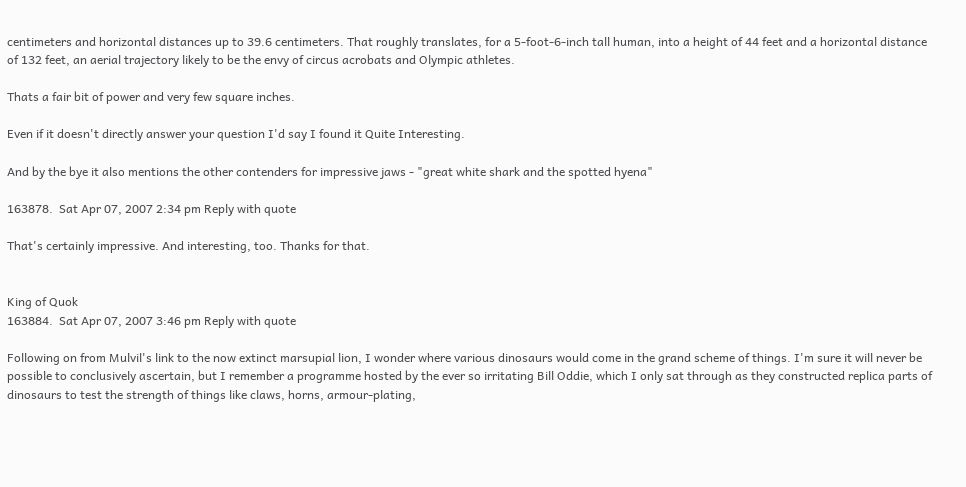centimeters and horizontal distances up to 39.6 centimeters. That roughly translates, for a 5-foot-6-inch tall human, into a height of 44 feet and a horizontal distance of 132 feet, an aerial trajectory likely to be the envy of circus acrobats and Olympic athletes.

Thats a fair bit of power and very few square inches.

Even if it doesn't directly answer your question I'd say I found it Quite Interesting.

And by the bye it also mentions the other contenders for impressive jaws - "great white shark and the spotted hyena"

163878.  Sat Apr 07, 2007 2:34 pm Reply with quote

That's certainly impressive. And interesting, too. Thanks for that.


King of Quok
163884.  Sat Apr 07, 2007 3:46 pm Reply with quote

Following on from Mulvil's link to the now extinct marsupial lion, I wonder where various dinosaurs would come in the grand scheme of things. I'm sure it will never be possible to conclusively ascertain, but I remember a programme hosted by the ever so irritating Bill Oddie, which I only sat through as they constructed replica parts of dinosaurs to test the strength of things like claws, horns, armour-plating,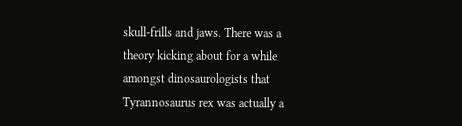skull-frills and jaws. There was a theory kicking about for a while amongst dinosaurologists that Tyrannosaurus rex was actually a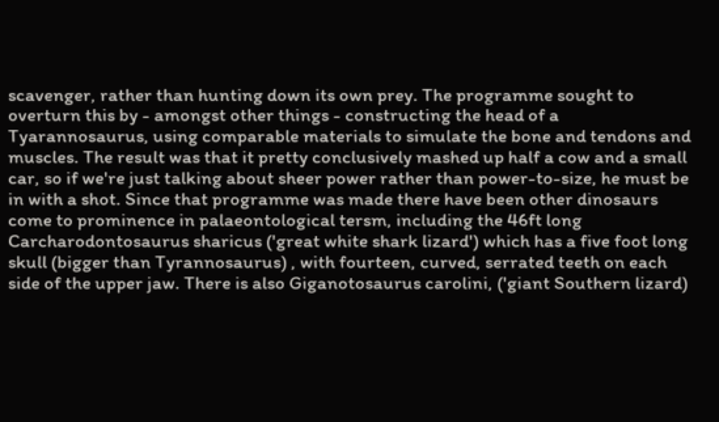scavenger, rather than hunting down its own prey. The programme sought to overturn this by - amongst other things - constructing the head of a Tyarannosaurus, using comparable materials to simulate the bone and tendons and muscles. The result was that it pretty conclusively mashed up half a cow and a small car, so if we're just talking about sheer power rather than power-to-size, he must be in with a shot. Since that programme was made there have been other dinosaurs come to prominence in palaeontological tersm, including the 46ft long Carcharodontosaurus sharicus ('great white shark lizard') which has a five foot long skull (bigger than Tyrannosaurus) , with fourteen, curved, serrated teeth on each side of the upper jaw. There is also Giganotosaurus carolini, ('giant Southern lizard)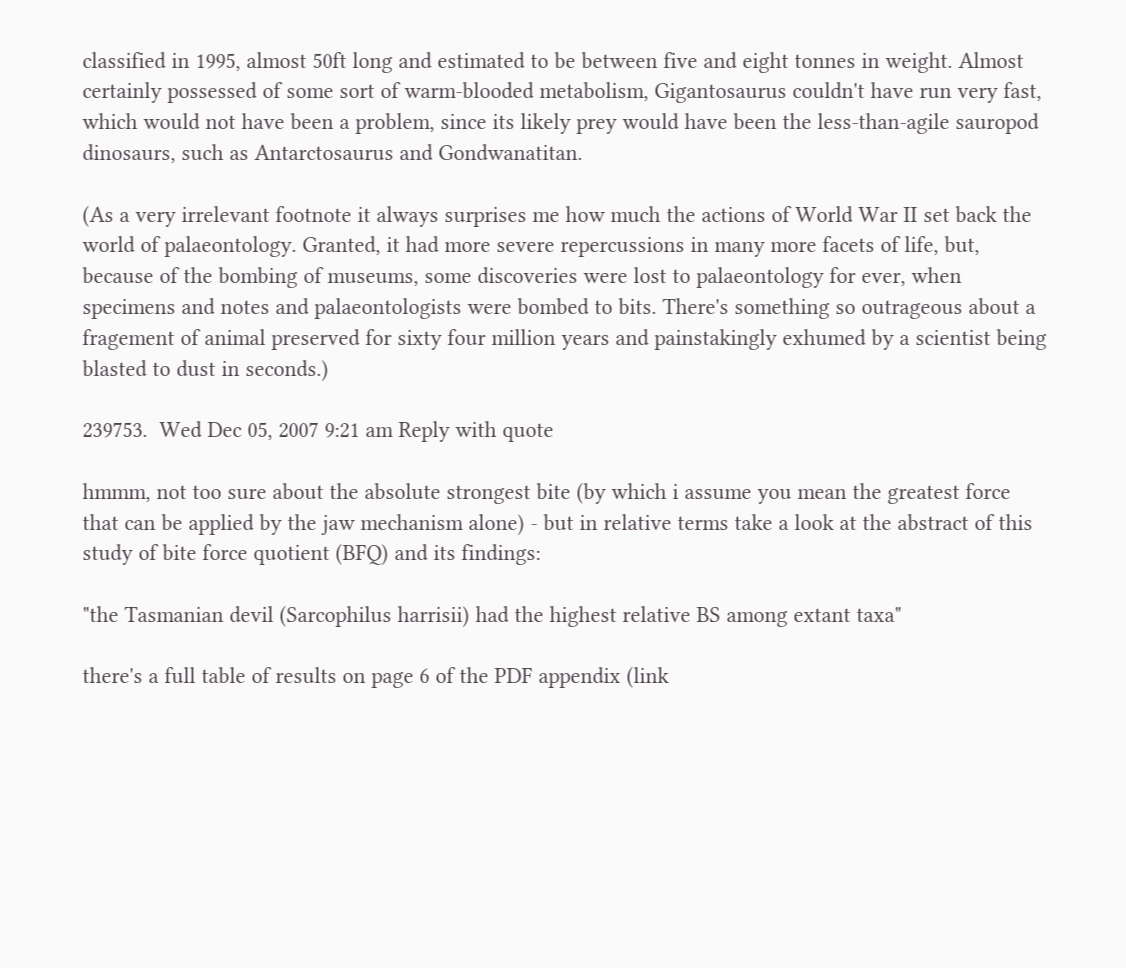classified in 1995, almost 50ft long and estimated to be between five and eight tonnes in weight. Almost certainly possessed of some sort of warm-blooded metabolism, Gigantosaurus couldn't have run very fast, which would not have been a problem, since its likely prey would have been the less-than-agile sauropod dinosaurs, such as Antarctosaurus and Gondwanatitan.

(As a very irrelevant footnote it always surprises me how much the actions of World War II set back the world of palaeontology. Granted, it had more severe repercussions in many more facets of life, but, because of the bombing of museums, some discoveries were lost to palaeontology for ever, when specimens and notes and palaeontologists were bombed to bits. There's something so outrageous about a fragement of animal preserved for sixty four million years and painstakingly exhumed by a scientist being blasted to dust in seconds.)

239753.  Wed Dec 05, 2007 9:21 am Reply with quote

hmmm, not too sure about the absolute strongest bite (by which i assume you mean the greatest force that can be applied by the jaw mechanism alone) - but in relative terms take a look at the abstract of this study of bite force quotient (BFQ) and its findings:

"the Tasmanian devil (Sarcophilus harrisii) had the highest relative BS among extant taxa"

there's a full table of results on page 6 of the PDF appendix (link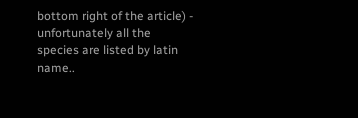bottom right of the article) - unfortunately all the species are listed by latin name..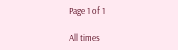Page 1 of 1

All times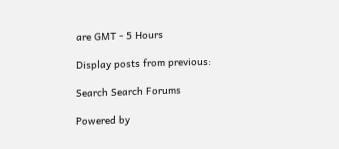are GMT - 5 Hours

Display posts from previous:

Search Search Forums

Powered by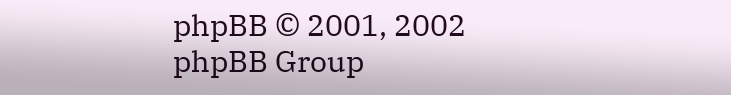phpBB © 2001, 2002 phpBB Group